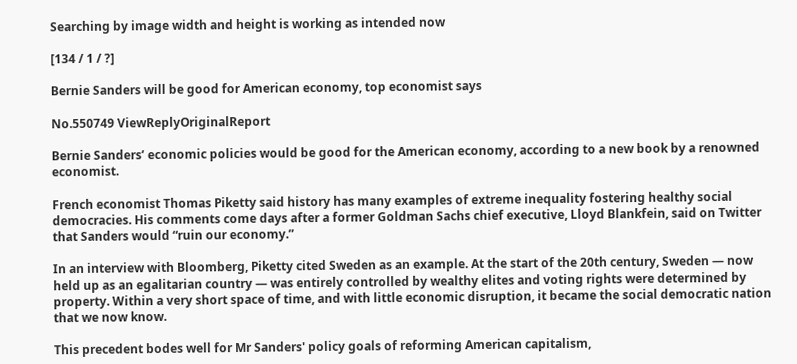Searching by image width and height is working as intended now

[134 / 1 / ?]

Bernie Sanders will be good for American economy, top economist says

No.550749 ViewReplyOriginalReport

Bernie Sanders’ economic policies would be good for the American economy, according to a new book by a renowned economist.

French economist Thomas Piketty said history has many examples of extreme inequality fostering healthy social democracies. His comments come days after a former Goldman Sachs chief executive, Lloyd Blankfein, said on Twitter that Sanders would “ruin our economy.”

In an interview with Bloomberg, Piketty cited Sweden as an example. At the start of the 20th century, Sweden — now held up as an egalitarian country — was entirely controlled by wealthy elites and voting rights were determined by property. Within a very short space of time, and with little economic disruption, it became the social democratic nation that we now know.

This precedent bodes well for Mr Sanders' policy goals of reforming American capitalism,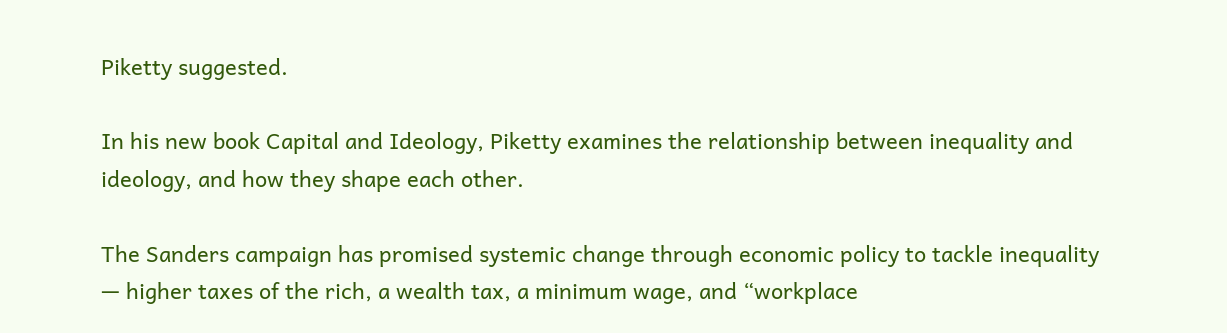Piketty suggested.

In his new book Capital and Ideology, Piketty examines the relationship between inequality and ideology, and how they shape each other.

The Sanders campaign has promised systemic change through economic policy to tackle inequality — higher taxes of the rich, a wealth tax, a minimum wage, and “workplace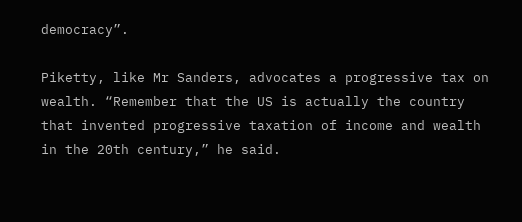democracy”.

Piketty, like Mr Sanders, advocates a progressive tax on wealth. “Remember that the US is actually the country that invented progressive taxation of income and wealth in the 20th century,” he said.